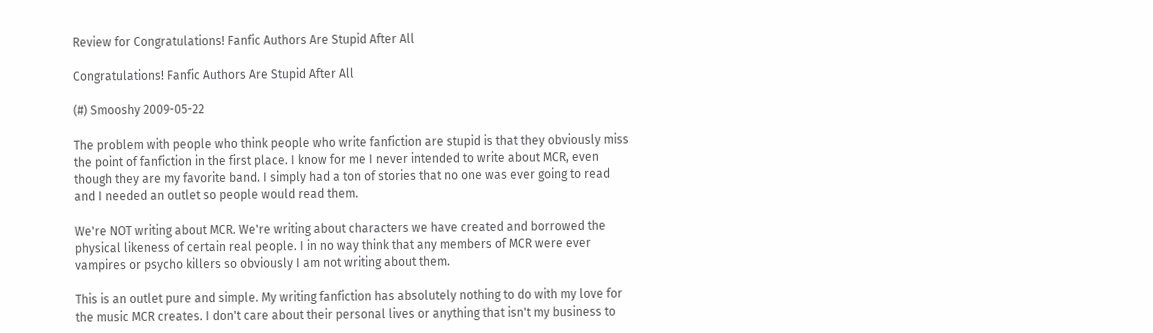Review for Congratulations! Fanfic Authors Are Stupid After All

Congratulations! Fanfic Authors Are Stupid After All

(#) Smooshy 2009-05-22

The problem with people who think people who write fanfiction are stupid is that they obviously miss the point of fanfiction in the first place. I know for me I never intended to write about MCR, even though they are my favorite band. I simply had a ton of stories that no one was ever going to read and I needed an outlet so people would read them.

We're NOT writing about MCR. We're writing about characters we have created and borrowed the physical likeness of certain real people. I in no way think that any members of MCR were ever vampires or psycho killers so obviously I am not writing about them.

This is an outlet pure and simple. My writing fanfiction has absolutely nothing to do with my love for the music MCR creates. I don't care about their personal lives or anything that isn't my business to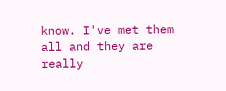know. I've met them all and they are really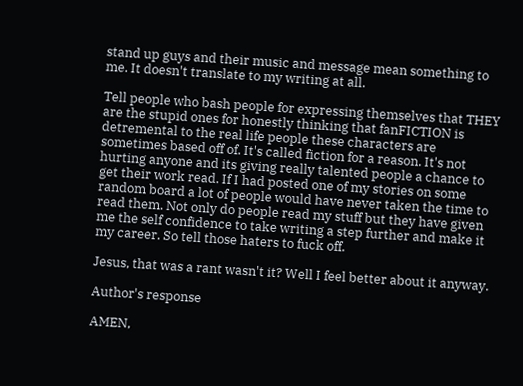stand up guys and their music and message mean something to me. It doesn't translate to my writing at all.

Tell people who bash people for expressing themselves that THEY are the stupid ones for honestly thinking that fanFICTION is detremental to the real life people these characters are sometimes based off of. It's called fiction for a reason. It's not hurting anyone and its giving really talented people a chance to get their work read. If I had posted one of my stories on some random board a lot of people would have never taken the time to read them. Not only do people read my stuff but they have given me the self confidence to take writing a step further and make it my career. So tell those haters to fuck off.

Jesus, that was a rant wasn't it? Well I feel better about it anyway.

Author's response

AMEN,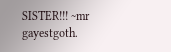SISTER!!! ~mr gayestgoth.